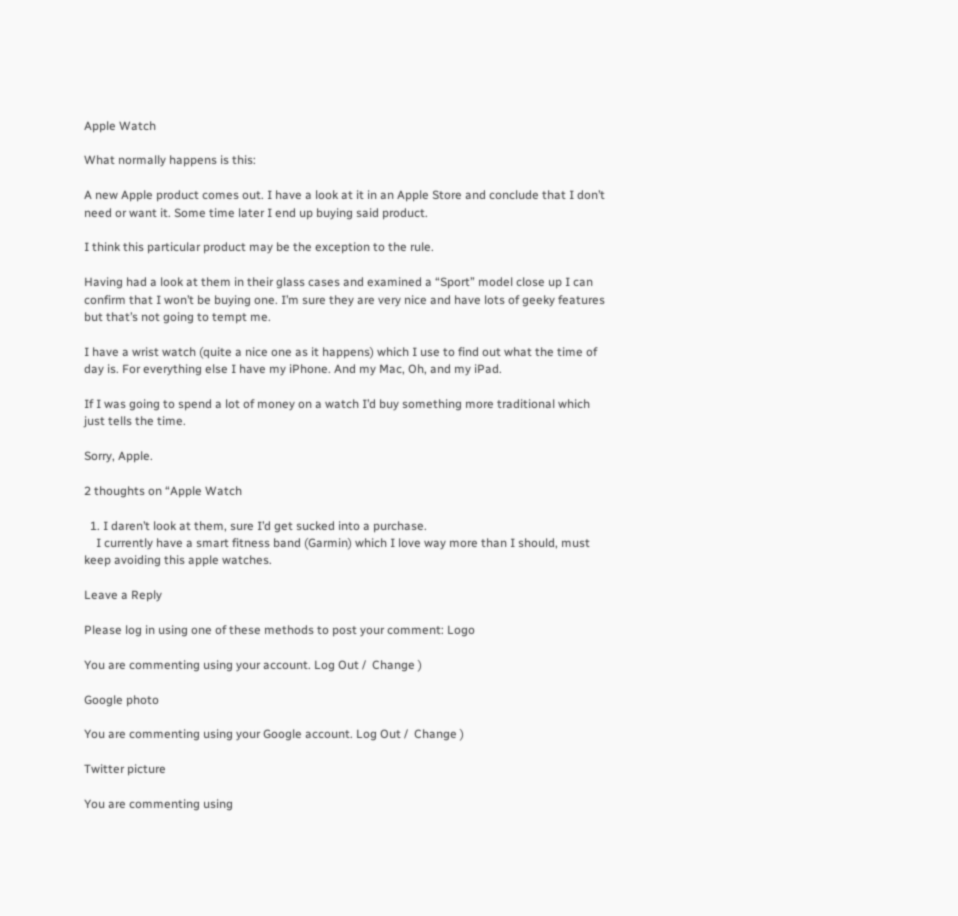Apple Watch

What normally happens is this:

A new Apple product comes out. I have a look at it in an Apple Store and conclude that I don’t need or want it. Some time later I end up buying said product.

I think this particular product may be the exception to the rule.

Having had a look at them in their glass cases and examined a “Sport” model close up I can confirm that I won’t be buying one. I’m sure they are very nice and have lots of geeky features but that’s not going to tempt me.

I have a wrist watch (quite a nice one as it happens) which I use to find out what the time of day is. For everything else I have my iPhone. And my Mac, Oh, and my iPad.

If I was going to spend a lot of money on a watch I’d buy something more traditional which just tells the time.

Sorry, Apple.

2 thoughts on “Apple Watch

  1. I daren’t look at them, sure I’d get sucked into a purchase.
    I currently have a smart fitness band (Garmin) which I love way more than I should, must keep avoiding this apple watches.

Leave a Reply

Please log in using one of these methods to post your comment: Logo

You are commenting using your account. Log Out /  Change )

Google photo

You are commenting using your Google account. Log Out /  Change )

Twitter picture

You are commenting using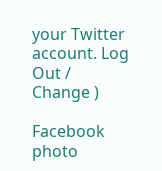your Twitter account. Log Out /  Change )

Facebook photo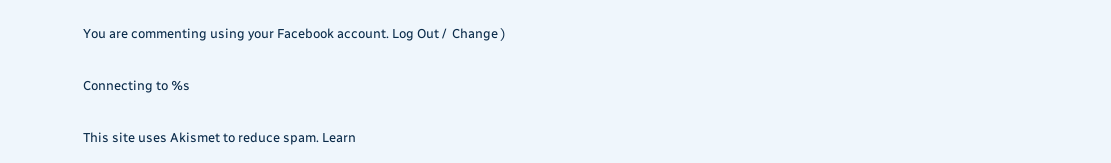You are commenting using your Facebook account. Log Out /  Change )

Connecting to %s

This site uses Akismet to reduce spam. Learn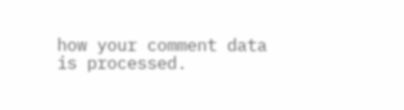how your comment data is processed.